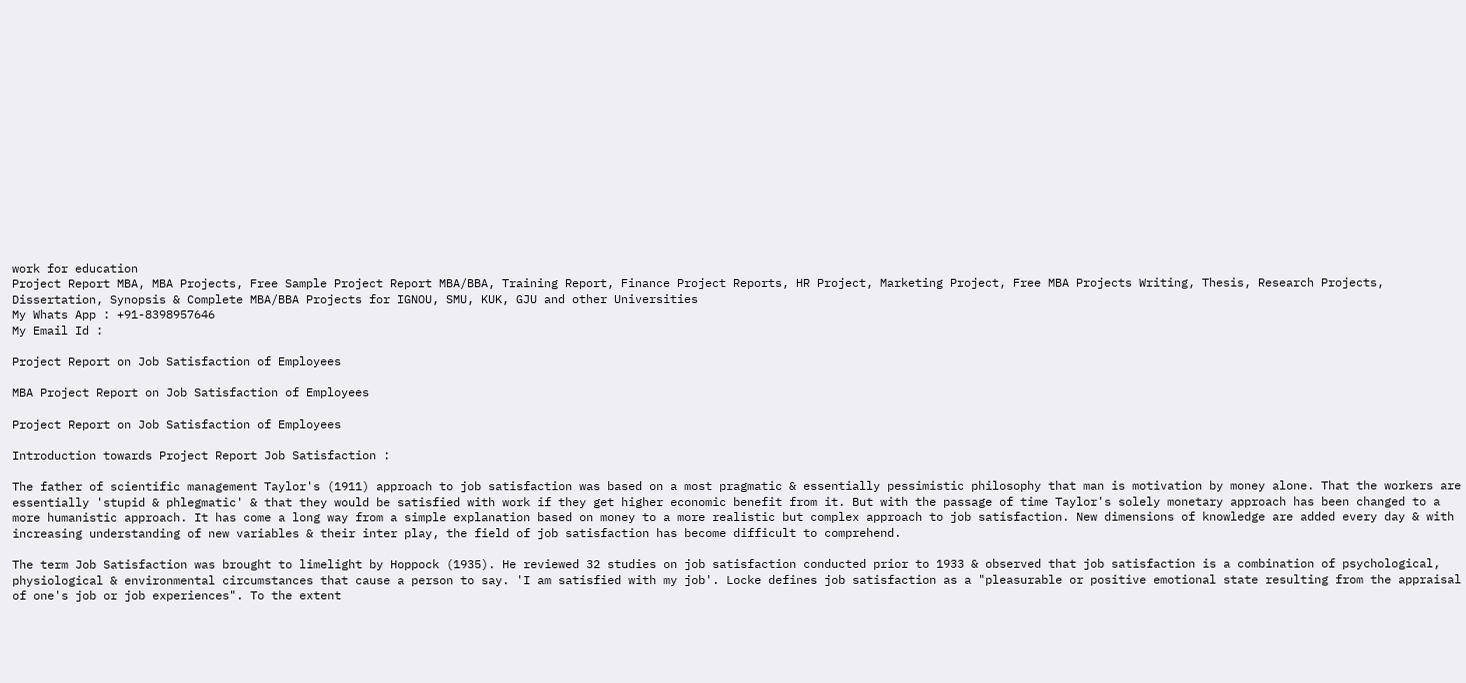work for education
Project Report MBA, MBA Projects, Free Sample Project Report MBA/BBA, Training Report, Finance Project Reports, HR Project, Marketing Project, Free MBA Projects Writing, Thesis, Research Projects, Dissertation, Synopsis & Complete MBA/BBA Projects for IGNOU, SMU, KUK, GJU and other Universities
My Whats App : +91-8398957646
My Email Id :

Project Report on Job Satisfaction of Employees

MBA Project Report on Job Satisfaction of Employees

Project Report on Job Satisfaction of Employees

Introduction towards Project Report Job Satisfaction :

The father of scientific management Taylor's (1911) approach to job satisfaction was based on a most pragmatic & essentially pessimistic philosophy that man is motivation by money alone. That the workers are essentially 'stupid & phlegmatic' & that they would be satisfied with work if they get higher economic benefit from it. But with the passage of time Taylor's solely monetary approach has been changed to a more humanistic approach. It has come a long way from a simple explanation based on money to a more realistic but complex approach to job satisfaction. New dimensions of knowledge are added every day & with increasing understanding of new variables & their inter play, the field of job satisfaction has become difficult to comprehend.

The term Job Satisfaction was brought to limelight by Hoppock (1935). He reviewed 32 studies on job satisfaction conducted prior to 1933 & observed that job satisfaction is a combination of psychological, physiological & environmental circumstances that cause a person to say. 'I am satisfied with my job'. Locke defines job satisfaction as a "pleasurable or positive emotional state resulting from the appraisal of one's job or job experiences". To the extent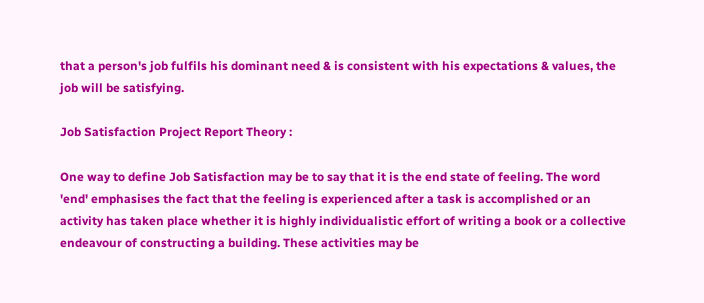that a person's job fulfils his dominant need & is consistent with his expectations & values, the job will be satisfying.

Job Satisfaction Project Report Theory :

One way to define Job Satisfaction may be to say that it is the end state of feeling. The word 'end' emphasises the fact that the feeling is experienced after a task is accomplished or an activity has taken place whether it is highly individualistic effort of writing a book or a collective endeavour of constructing a building. These activities may be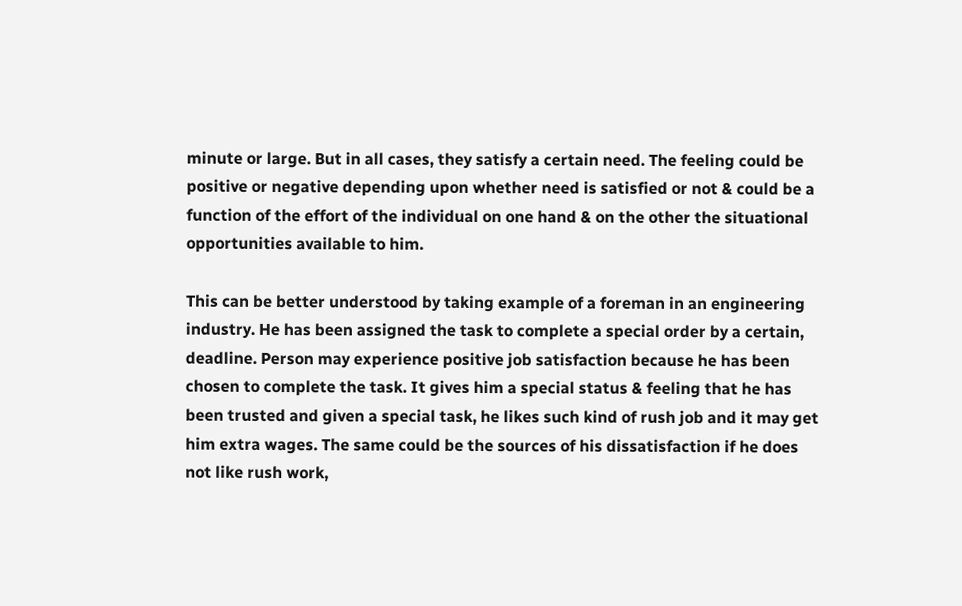minute or large. But in all cases, they satisfy a certain need. The feeling could be positive or negative depending upon whether need is satisfied or not & could be a function of the effort of the individual on one hand & on the other the situational opportunities available to him.

This can be better understood by taking example of a foreman in an engineering industry. He has been assigned the task to complete a special order by a certain, deadline. Person may experience positive job satisfaction because he has been chosen to complete the task. It gives him a special status & feeling that he has been trusted and given a special task, he likes such kind of rush job and it may get him extra wages. The same could be the sources of his dissatisfaction if he does not like rush work,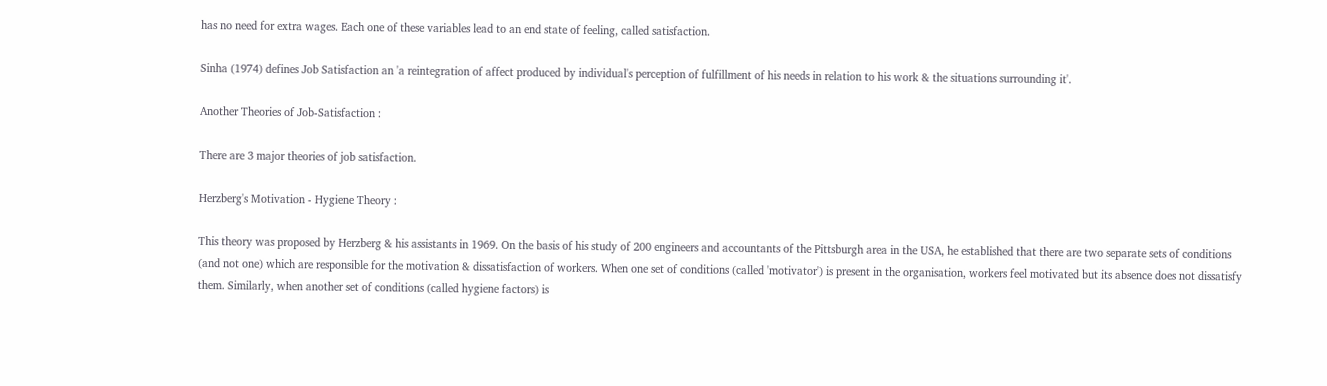has no need for extra wages. Each one of these variables lead to an end state of feeling, called satisfaction.

Sinha (1974) defines Job Satisfaction an 'a reintegration of affect produced by individual's perception of fulfillment of his needs in relation to his work & the situations surrounding it'.

Another Theories of Job-Satisfaction :

There are 3 major theories of job satisfaction.

Herzberg's Motivation - Hygiene Theory :

This theory was proposed by Herzberg & his assistants in 1969. On the basis of his study of 200 engineers and accountants of the Pittsburgh area in the USA, he established that there are two separate sets of conditions (and not one) which are responsible for the motivation & dissatisfaction of workers. When one set of conditions (called 'motivator') is present in the organisation, workers feel motivated but its absence does not dissatisfy them. Similarly, when another set of conditions (called hygiene factors) is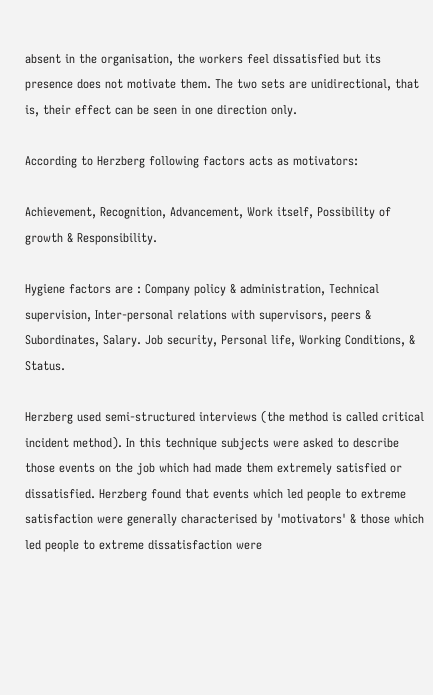absent in the organisation, the workers feel dissatisfied but its presence does not motivate them. The two sets are unidirectional, that is, their effect can be seen in one direction only.

According to Herzberg following factors acts as motivators:

Achievement, Recognition, Advancement, Work itself, Possibility of growth & Responsibility.

Hygiene factors are : Company policy & administration, Technical supervision, Inter-personal relations with supervisors, peers & Subordinates, Salary. Job security, Personal life, Working Conditions, & Status.

Herzberg used semi-structured interviews (the method is called critical incident method). In this technique subjects were asked to describe those events on the job which had made them extremely satisfied or dissatisfied. Herzberg found that events which led people to extreme satisfaction were generally characterised by 'motivators' & those which led people to extreme dissatisfaction were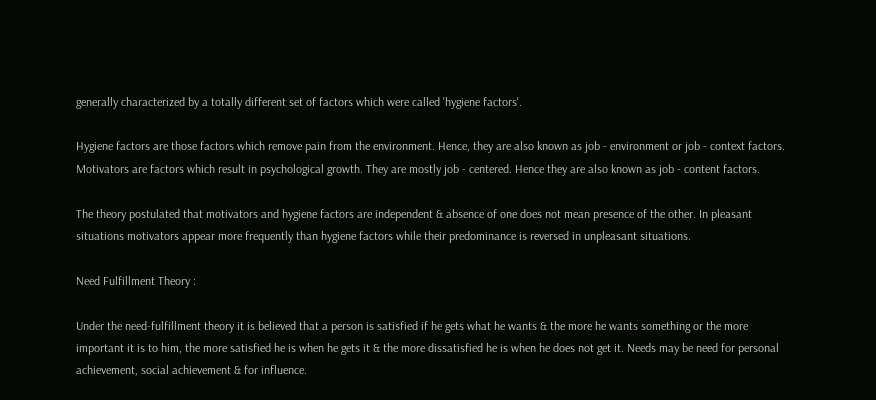generally characterized by a totally different set of factors which were called 'hygiene factors'.

Hygiene factors are those factors which remove pain from the environment. Hence, they are also known as job - environment or job - context factors. Motivators are factors which result in psychological growth. They are mostly job - centered. Hence they are also known as job - content factors.

The theory postulated that motivators and hygiene factors are independent & absence of one does not mean presence of the other. In pleasant situations motivators appear more frequently than hygiene factors while their predominance is reversed in unpleasant situations.

Need Fulfillment Theory :

Under the need-fulfillment theory it is believed that a person is satisfied if he gets what he wants & the more he wants something or the more important it is to him, the more satisfied he is when he gets it & the more dissatisfied he is when he does not get it. Needs may be need for personal achievement, social achievement & for influence.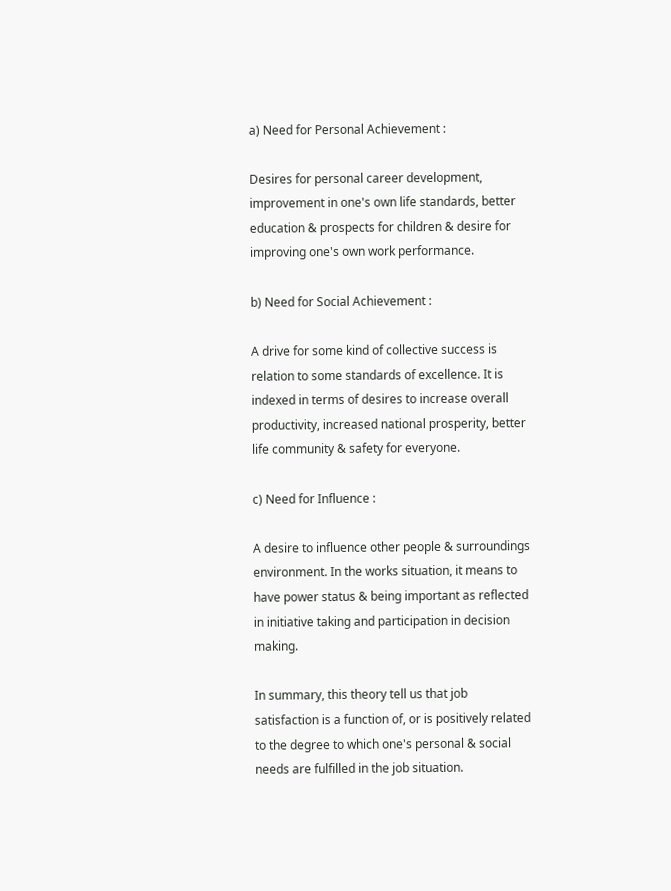a) Need for Personal Achievement :

Desires for personal career development, improvement in one's own life standards, better education & prospects for children & desire for improving one's own work performance.

b) Need for Social Achievement :

A drive for some kind of collective success is relation to some standards of excellence. It is indexed in terms of desires to increase overall productivity, increased national prosperity, better life community & safety for everyone.

c) Need for Influence :

A desire to influence other people & surroundings environment. In the works situation, it means to have power status & being important as reflected in initiative taking and participation in decision making.

In summary, this theory tell us that job satisfaction is a function of, or is positively related to the degree to which one's personal & social needs are fulfilled in the job situation.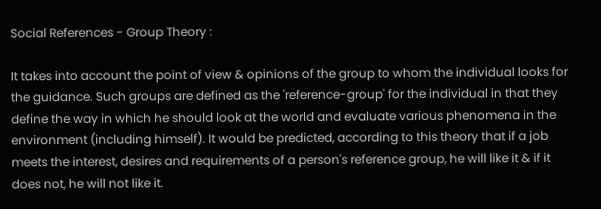Social References - Group Theory :

It takes into account the point of view & opinions of the group to whom the individual looks for the guidance. Such groups are defined as the 'reference-group' for the individual in that they define the way in which he should look at the world and evaluate various phenomena in the environment (including himself). It would be predicted, according to this theory that if a job meets the interest, desires and requirements of a person's reference group, he will like it & if it does not, he will not like it.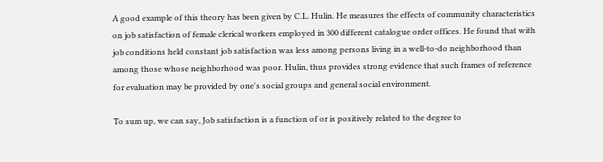A good example of this theory has been given by C.L. Hulin. He measures the effects of community characteristics on job satisfaction of female clerical workers employed in 300 different catalogue order offices. He found that with job conditions held constant job satisfaction was less among persons living in a well-to-do neighborhood than among those whose neighborhood was poor. Hulin, thus provides strong evidence that such frames of reference for evaluation may be provided by one's social groups and general social environment.

To sum up, we can say, Job satisfaction is a function of or is positively related to the degree to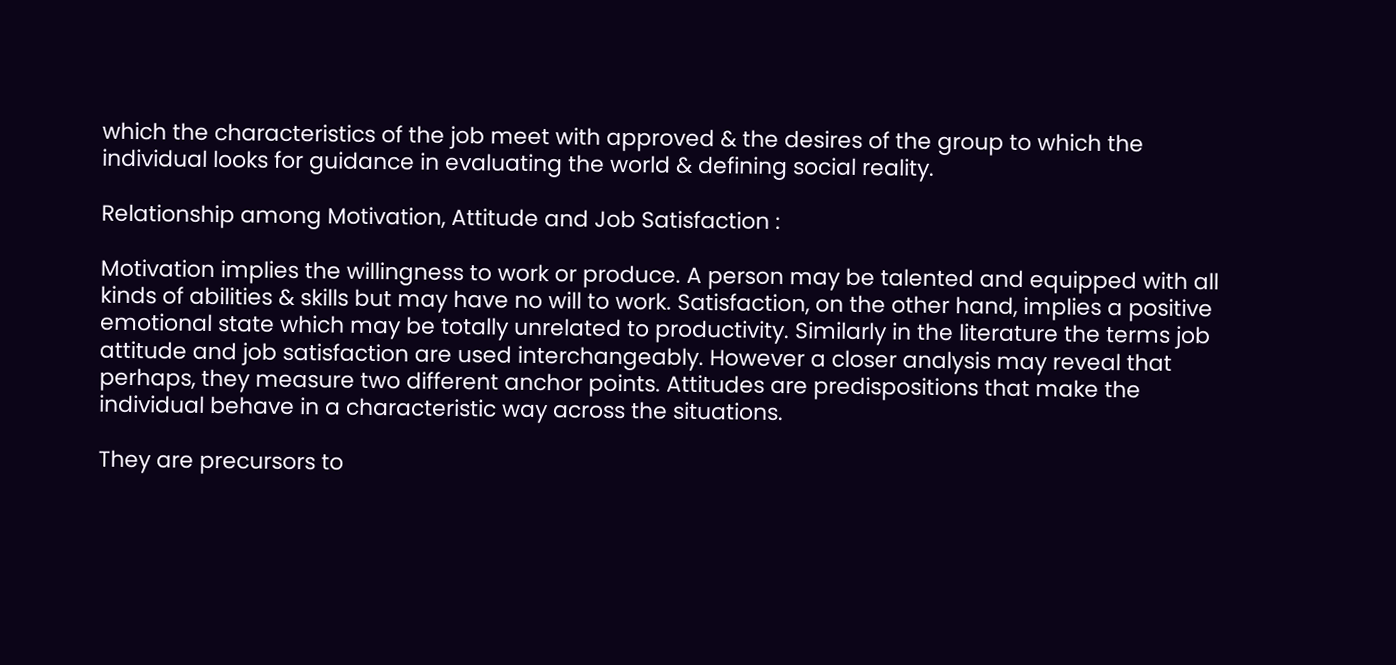which the characteristics of the job meet with approved & the desires of the group to which the individual looks for guidance in evaluating the world & defining social reality.

Relationship among Motivation, Attitude and Job Satisfaction :

Motivation implies the willingness to work or produce. A person may be talented and equipped with all kinds of abilities & skills but may have no will to work. Satisfaction, on the other hand, implies a positive emotional state which may be totally unrelated to productivity. Similarly in the literature the terms job attitude and job satisfaction are used interchangeably. However a closer analysis may reveal that perhaps, they measure two different anchor points. Attitudes are predispositions that make the individual behave in a characteristic way across the situations.

They are precursors to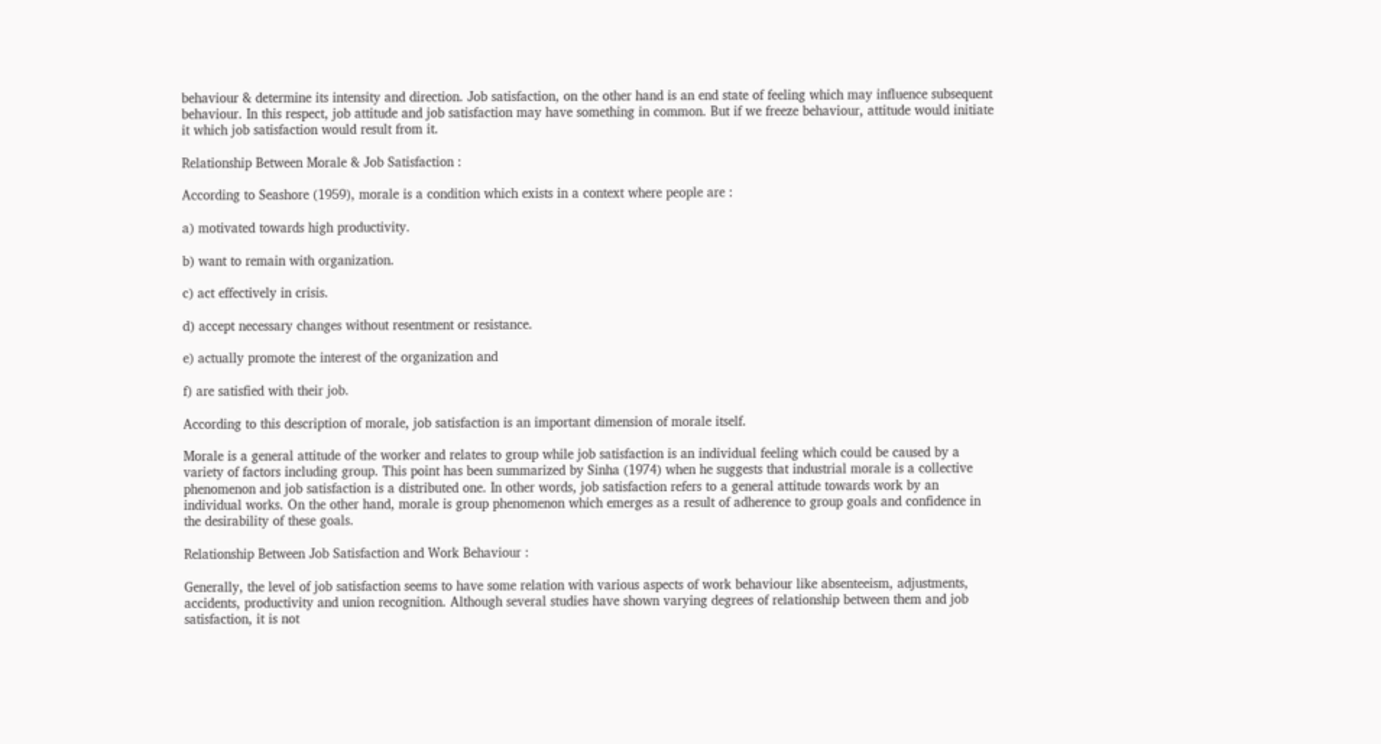behaviour & determine its intensity and direction. Job satisfaction, on the other hand is an end state of feeling which may influence subsequent behaviour. In this respect, job attitude and job satisfaction may have something in common. But if we freeze behaviour, attitude would initiate it which job satisfaction would result from it.

Relationship Between Morale & Job Satisfaction :

According to Seashore (1959), morale is a condition which exists in a context where people are :

a) motivated towards high productivity.

b) want to remain with organization.

c) act effectively in crisis.

d) accept necessary changes without resentment or resistance.

e) actually promote the interest of the organization and

f) are satisfied with their job.

According to this description of morale, job satisfaction is an important dimension of morale itself.

Morale is a general attitude of the worker and relates to group while job satisfaction is an individual feeling which could be caused by a variety of factors including group. This point has been summarized by Sinha (1974) when he suggests that industrial morale is a collective phenomenon and job satisfaction is a distributed one. In other words, job satisfaction refers to a general attitude towards work by an individual works. On the other hand, morale is group phenomenon which emerges as a result of adherence to group goals and confidence in the desirability of these goals.

Relationship Between Job Satisfaction and Work Behaviour :

Generally, the level of job satisfaction seems to have some relation with various aspects of work behaviour like absenteeism, adjustments, accidents, productivity and union recognition. Although several studies have shown varying degrees of relationship between them and job satisfaction, it is not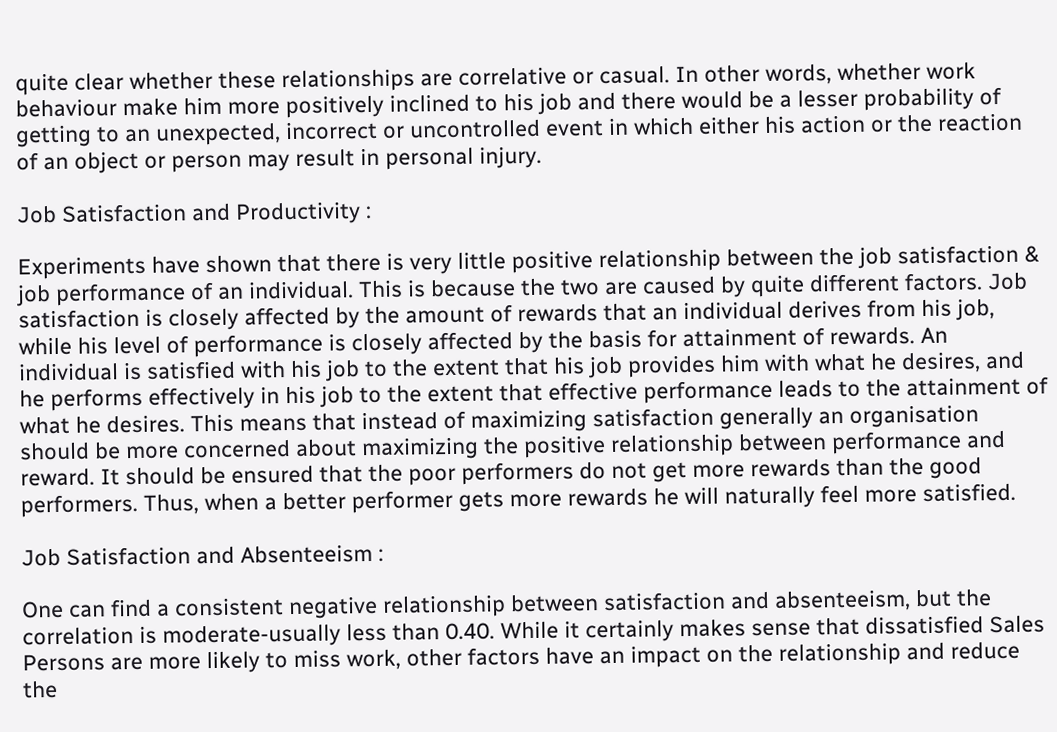quite clear whether these relationships are correlative or casual. In other words, whether work behaviour make him more positively inclined to his job and there would be a lesser probability of getting to an unexpected, incorrect or uncontrolled event in which either his action or the reaction of an object or person may result in personal injury.

Job Satisfaction and Productivity :

Experiments have shown that there is very little positive relationship between the job satisfaction & job performance of an individual. This is because the two are caused by quite different factors. Job satisfaction is closely affected by the amount of rewards that an individual derives from his job, while his level of performance is closely affected by the basis for attainment of rewards. An individual is satisfied with his job to the extent that his job provides him with what he desires, and he performs effectively in his job to the extent that effective performance leads to the attainment of what he desires. This means that instead of maximizing satisfaction generally an organisation should be more concerned about maximizing the positive relationship between performance and reward. It should be ensured that the poor performers do not get more rewards than the good performers. Thus, when a better performer gets more rewards he will naturally feel more satisfied.

Job Satisfaction and Absenteeism :

One can find a consistent negative relationship between satisfaction and absenteeism, but the correlation is moderate-usually less than 0.40. While it certainly makes sense that dissatisfied Sales Persons are more likely to miss work, other factors have an impact on the relationship and reduce the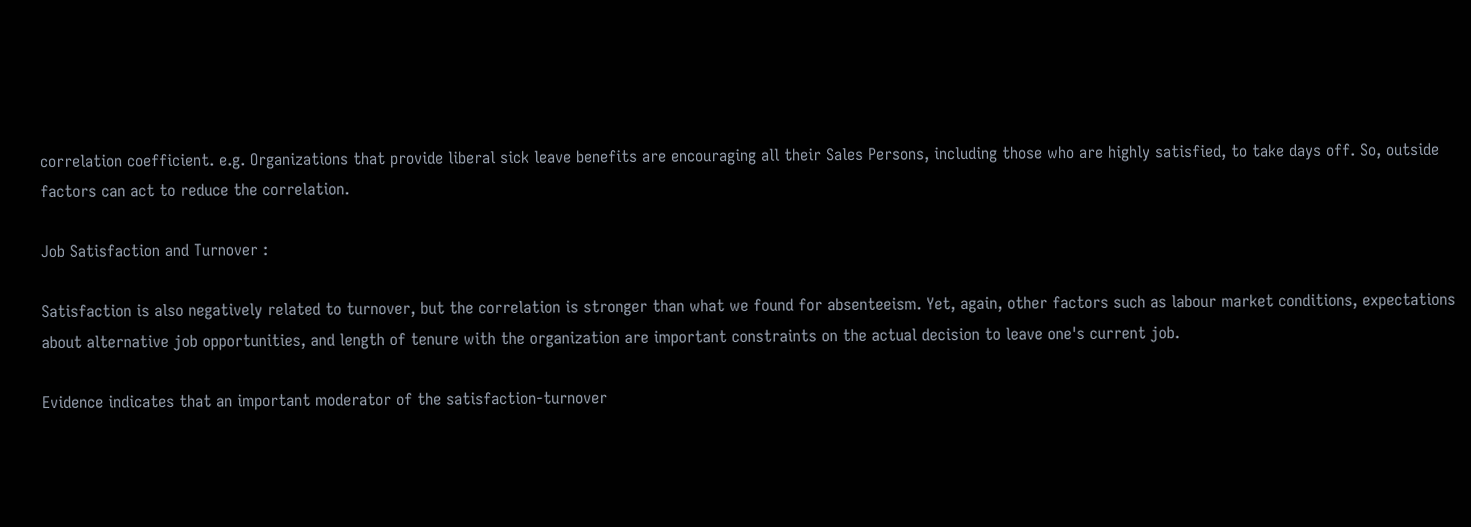correlation coefficient. e.g. Organizations that provide liberal sick leave benefits are encouraging all their Sales Persons, including those who are highly satisfied, to take days off. So, outside factors can act to reduce the correlation.

Job Satisfaction and Turnover :

Satisfaction is also negatively related to turnover, but the correlation is stronger than what we found for absenteeism. Yet, again, other factors such as labour market conditions, expectations about alternative job opportunities, and length of tenure with the organization are important constraints on the actual decision to leave one's current job.

Evidence indicates that an important moderator of the satisfaction-turnover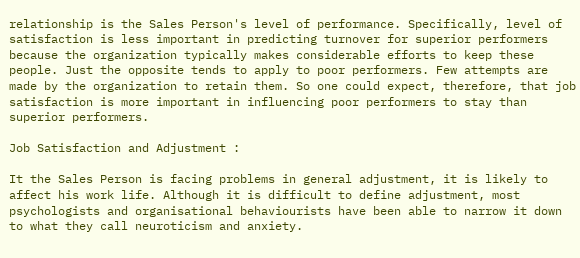relationship is the Sales Person's level of performance. Specifically, level of satisfaction is less important in predicting turnover for superior performers because the organization typically makes considerable efforts to keep these people. Just the opposite tends to apply to poor performers. Few attempts are made by the organization to retain them. So one could expect, therefore, that job satisfaction is more important in influencing poor performers to stay than superior performers.

Job Satisfaction and Adjustment :

It the Sales Person is facing problems in general adjustment, it is likely to affect his work life. Although it is difficult to define adjustment, most psychologists and organisational behaviourists have been able to narrow it down to what they call neuroticism and anxiety.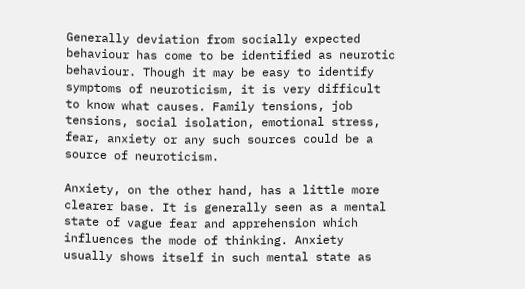Generally deviation from socially expected behaviour has come to be identified as neurotic behaviour. Though it may be easy to identify symptoms of neuroticism, it is very difficult to know what causes. Family tensions, job tensions, social isolation, emotional stress, fear, anxiety or any such sources could be a source of neuroticism.

Anxiety, on the other hand, has a little more clearer base. It is generally seen as a mental state of vague fear and apprehension which influences the mode of thinking. Anxiety usually shows itself in such mental state as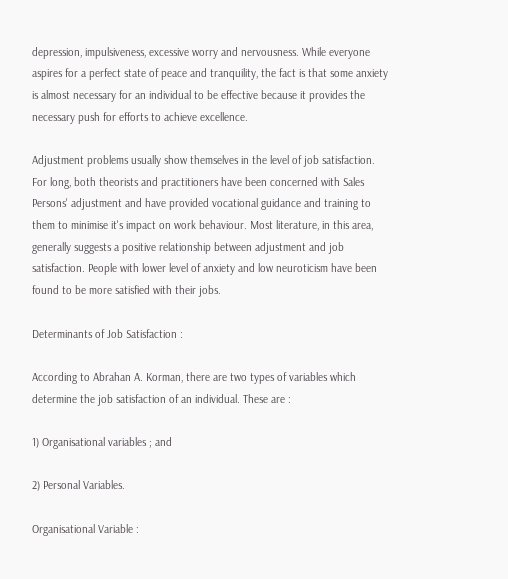depression, impulsiveness, excessive worry and nervousness. While everyone aspires for a perfect state of peace and tranquility, the fact is that some anxiety is almost necessary for an individual to be effective because it provides the necessary push for efforts to achieve excellence.

Adjustment problems usually show themselves in the level of job satisfaction. For long, both theorists and practitioners have been concerned with Sales Persons' adjustment and have provided vocational guidance and training to them to minimise it's impact on work behaviour. Most literature, in this area, generally suggests a positive relationship between adjustment and job satisfaction. People with lower level of anxiety and low neuroticism have been found to be more satisfied with their jobs.

Determinants of Job Satisfaction :

According to Abrahan A. Korman, there are two types of variables which determine the job satisfaction of an individual. These are :

1) Organisational variables ; and

2) Personal Variables.

Organisational Variable :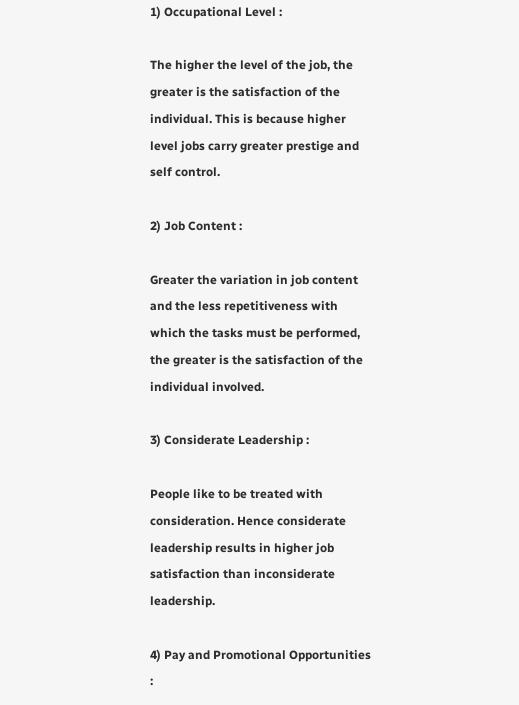1) Occupational Level :

The higher the level of the job, the greater is the satisfaction of the individual. This is because higher level jobs carry greater prestige and self control.

2) Job Content :

Greater the variation in job content and the less repetitiveness with which the tasks must be performed, the greater is the satisfaction of the individual involved.

3) Considerate Leadership :

People like to be treated with consideration. Hence considerate leadership results in higher job satisfaction than inconsiderate leadership.

4) Pay and Promotional Opportunities :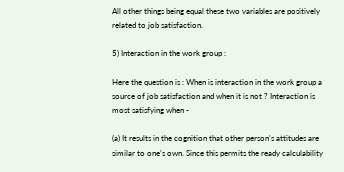All other things being equal these two variables are positively related to job satisfaction.

5) Interaction in the work group :

Here the question is : When is interaction in the work group a source of job satisfaction and when it is not ? Interaction is most satisfying when -

(a) It results in the cognition that other person's attitudes are similar to one's own. Since this permits the ready calculability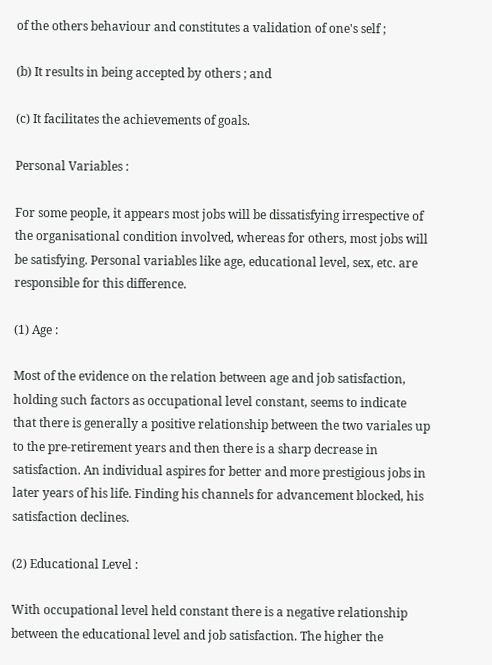of the others behaviour and constitutes a validation of one's self ;

(b) It results in being accepted by others ; and

(c) It facilitates the achievements of goals.

Personal Variables :

For some people, it appears most jobs will be dissatisfying irrespective of the organisational condition involved, whereas for others, most jobs will be satisfying. Personal variables like age, educational level, sex, etc. are responsible for this difference.

(1) Age :

Most of the evidence on the relation between age and job satisfaction, holding such factors as occupational level constant, seems to indicate that there is generally a positive relationship between the two variales up to the pre-retirement years and then there is a sharp decrease in satisfaction. An individual aspires for better and more prestigious jobs in later years of his life. Finding his channels for advancement blocked, his satisfaction declines.

(2) Educational Level :

With occupational level held constant there is a negative relationship between the educational level and job satisfaction. The higher the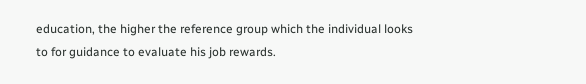education, the higher the reference group which the individual looks to for guidance to evaluate his job rewards.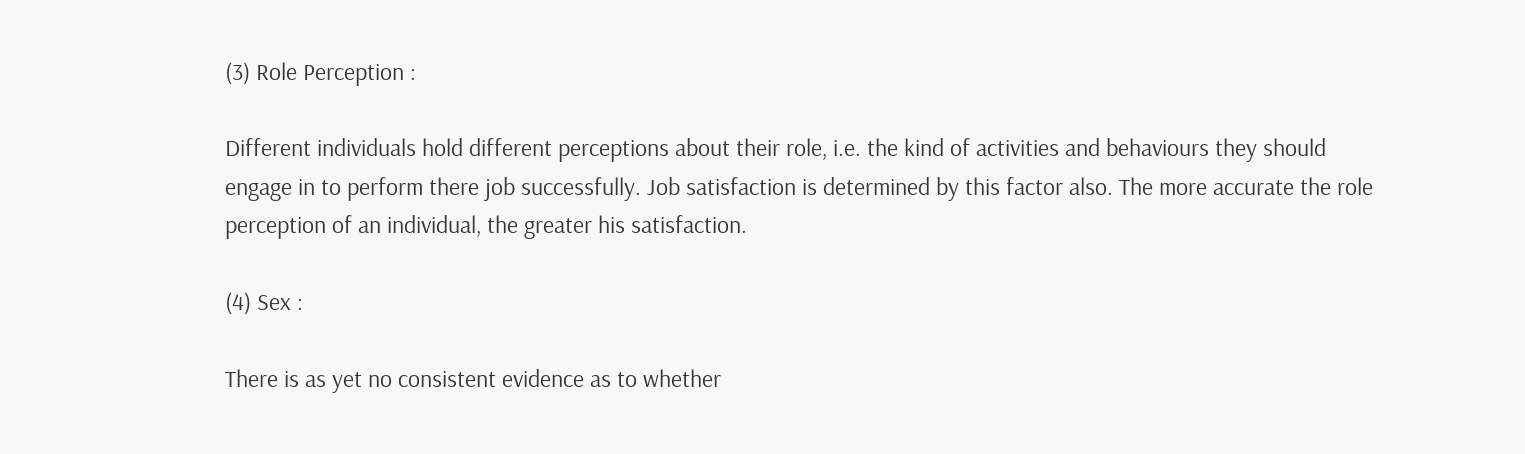(3) Role Perception :

Different individuals hold different perceptions about their role, i.e. the kind of activities and behaviours they should engage in to perform there job successfully. Job satisfaction is determined by this factor also. The more accurate the role perception of an individual, the greater his satisfaction.

(4) Sex :

There is as yet no consistent evidence as to whether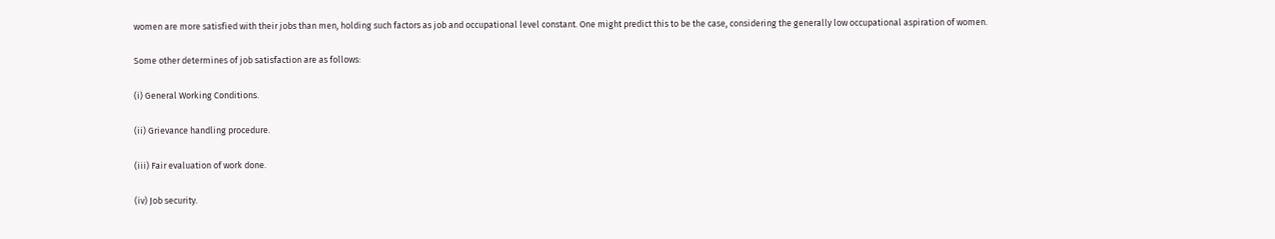women are more satisfied with their jobs than men, holding such factors as job and occupational level constant. One might predict this to be the case, considering the generally low occupational aspiration of women.

Some other determines of job satisfaction are as follows:

(i) General Working Conditions.

(ii) Grievance handling procedure.

(iii) Fair evaluation of work done.

(iv) Job security.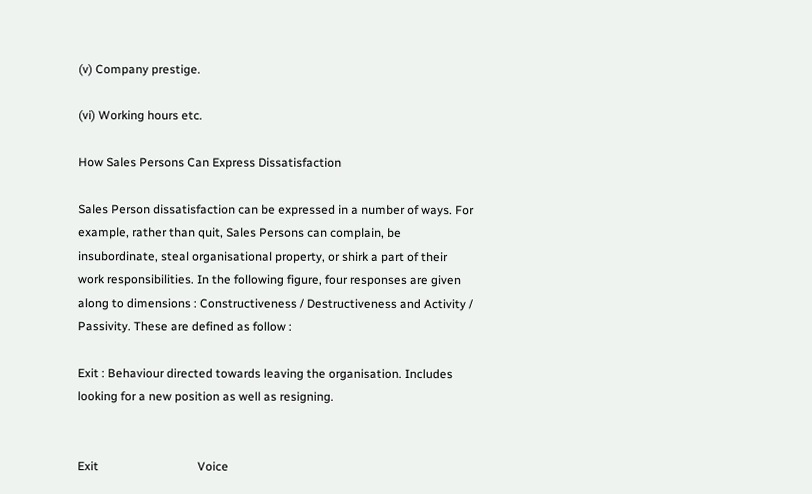(v) Company prestige.

(vi) Working hours etc.

How Sales Persons Can Express Dissatisfaction

Sales Person dissatisfaction can be expressed in a number of ways. For example, rather than quit, Sales Persons can complain, be insubordinate, steal organisational property, or shirk a part of their work responsibilities. In the following figure, four responses are given along to dimensions : Constructiveness / Destructiveness and Activity / Passivity. These are defined as follow :

Exit : Behaviour directed towards leaving the organisation. Includes looking for a new position as well as resigning.


Exit                                 Voice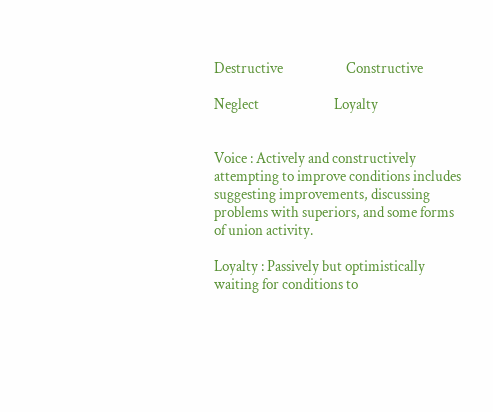Destructive                     Constructive

Neglect                         Loyalty


Voice : Actively and constructively attempting to improve conditions includes suggesting improvements, discussing problems with superiors, and some forms of union activity.

Loyalty : Passively but optimistically waiting for conditions to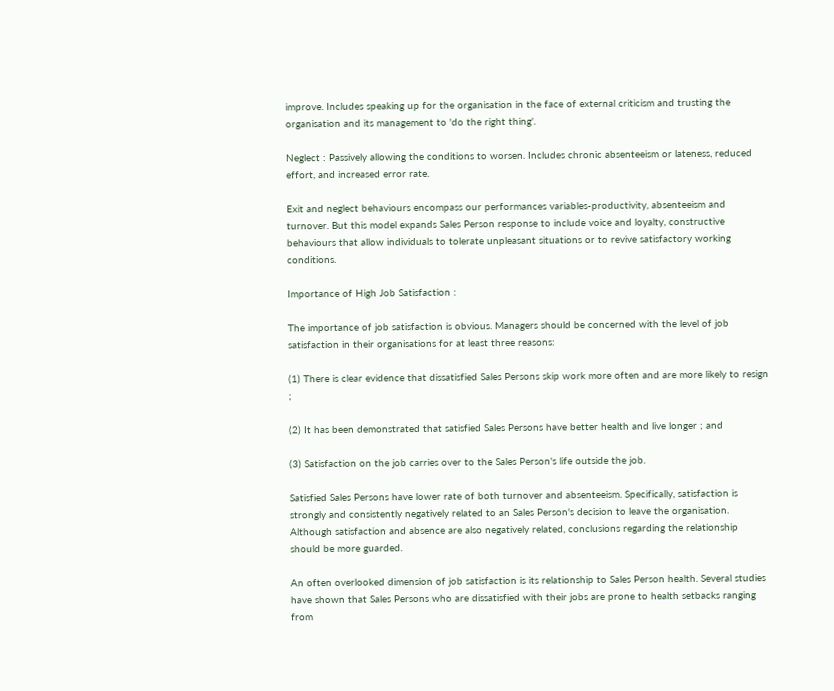improve. Includes speaking up for the organisation in the face of external criticism and trusting the organisation and its management to 'do the right thing'.

Neglect : Passively allowing the conditions to worsen. Includes chronic absenteeism or lateness, reduced effort, and increased error rate.

Exit and neglect behaviours encompass our performances variables-productivity, absenteeism and turnover. But this model expands Sales Person response to include voice and loyalty, constructive behaviours that allow individuals to tolerate unpleasant situations or to revive satisfactory working conditions.

Importance of High Job Satisfaction :

The importance of job satisfaction is obvious. Managers should be concerned with the level of job satisfaction in their organisations for at least three reasons:

(1) There is clear evidence that dissatisfied Sales Persons skip work more often and are more likely to resign ;

(2) It has been demonstrated that satisfied Sales Persons have better health and live longer ; and

(3) Satisfaction on the job carries over to the Sales Person's life outside the job.

Satisfied Sales Persons have lower rate of both turnover and absenteeism. Specifically, satisfaction is strongly and consistently negatively related to an Sales Person's decision to leave the organisation. Although satisfaction and absence are also negatively related, conclusions regarding the relationship should be more guarded.

An often overlooked dimension of job satisfaction is its relationship to Sales Person health. Several studies have shown that Sales Persons who are dissatisfied with their jobs are prone to health setbacks ranging from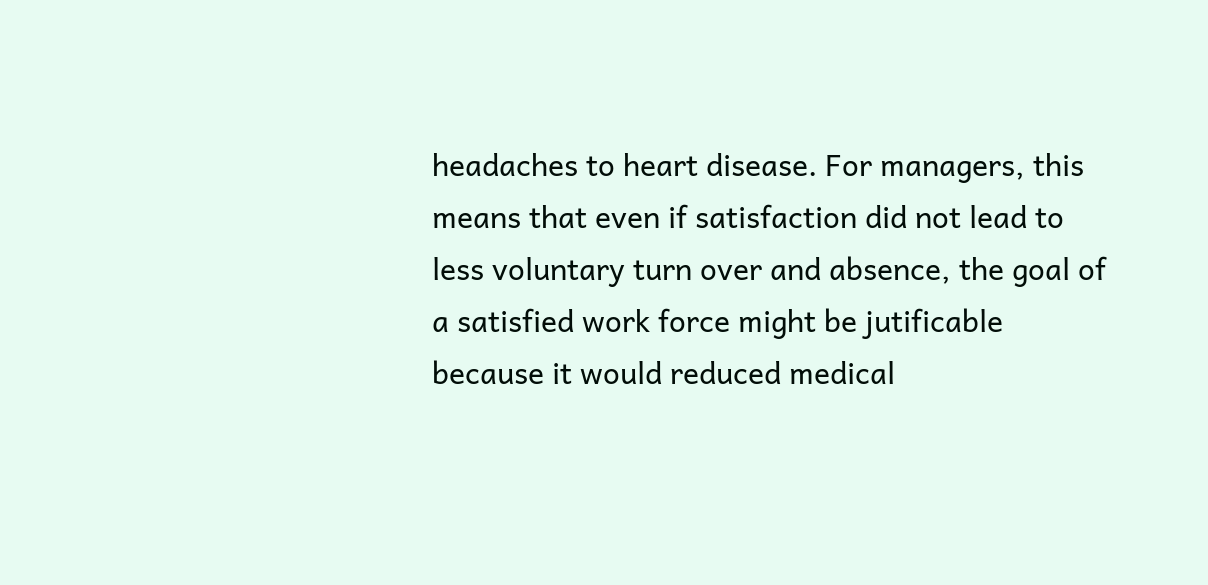headaches to heart disease. For managers, this means that even if satisfaction did not lead to less voluntary turn over and absence, the goal of a satisfied work force might be jutificable because it would reduced medical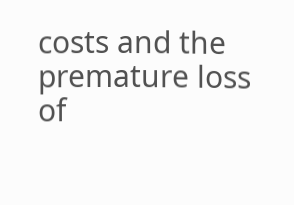costs and the premature loss of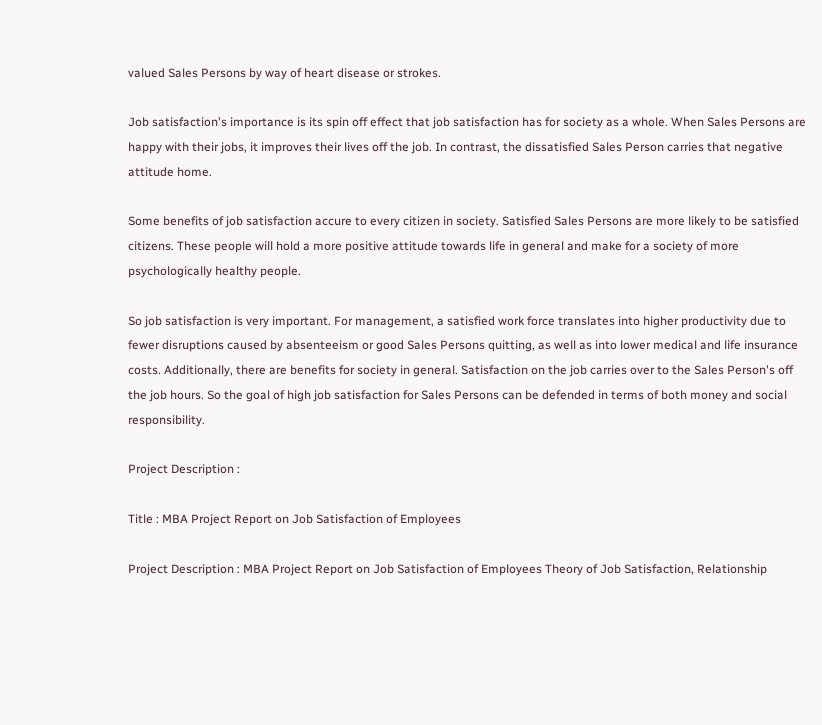valued Sales Persons by way of heart disease or strokes.

Job satisfaction's importance is its spin off effect that job satisfaction has for society as a whole. When Sales Persons are happy with their jobs, it improves their lives off the job. In contrast, the dissatisfied Sales Person carries that negative attitude home.

Some benefits of job satisfaction accure to every citizen in society. Satisfied Sales Persons are more likely to be satisfied citizens. These people will hold a more positive attitude towards life in general and make for a society of more psychologically healthy people.

So job satisfaction is very important. For management, a satisfied work force translates into higher productivity due to fewer disruptions caused by absenteeism or good Sales Persons quitting, as well as into lower medical and life insurance costs. Additionally, there are benefits for society in general. Satisfaction on the job carries over to the Sales Person's off the job hours. So the goal of high job satisfaction for Sales Persons can be defended in terms of both money and social responsibility.

Project Description :

Title : MBA Project Report on Job Satisfaction of Employees

Project Description : MBA Project Report on Job Satisfaction of Employees Theory of Job Satisfaction, Relationship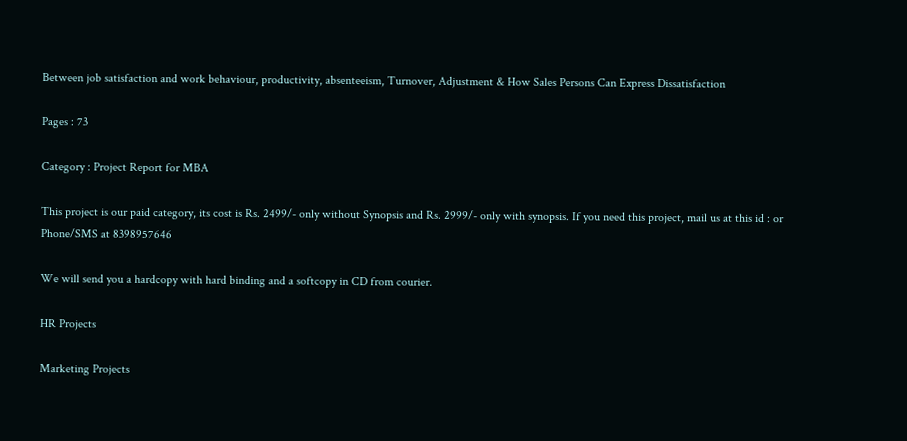Between job satisfaction and work behaviour, productivity, absenteeism, Turnover, Adjustment & How Sales Persons Can Express Dissatisfaction

Pages : 73

Category : Project Report for MBA

This project is our paid category, its cost is Rs. 2499/- only without Synopsis and Rs. 2999/- only with synopsis. If you need this project, mail us at this id : or Phone/SMS at 8398957646

We will send you a hardcopy with hard binding and a softcopy in CD from courier.

HR Projects

Marketing Projects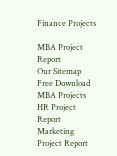Finance Projects

MBA Project Report
Our Sitemap
Free Download MBA Projects
HR Project Report
Marketing Project Report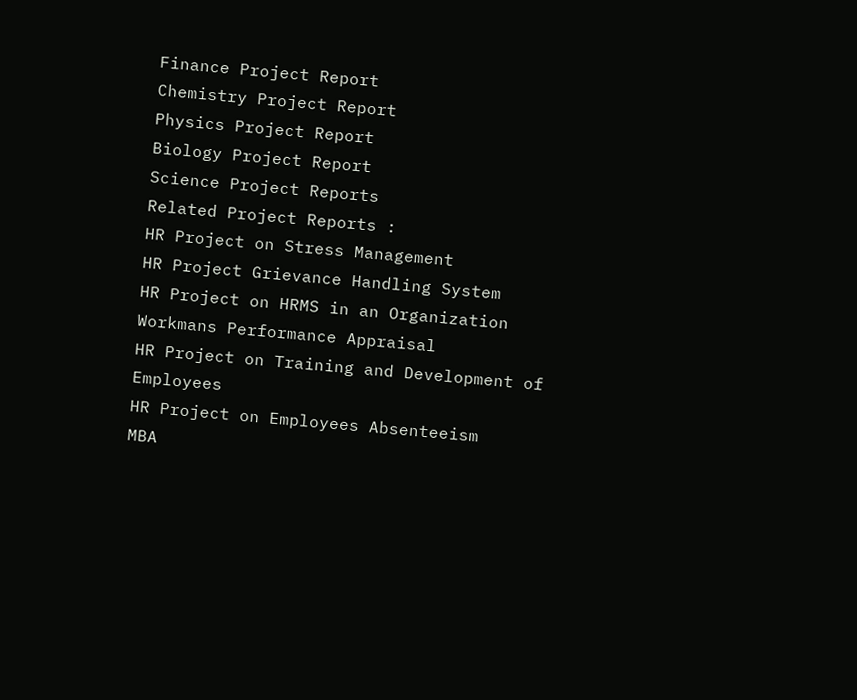Finance Project Report
Chemistry Project Report
Physics Project Report
Biology Project Report
Science Project Reports
Related Project Reports :
HR Project on Stress Management
HR Project Grievance Handling System
HR Project on HRMS in an Organization
Workmans Performance Appraisal
HR Project on Training and Development of Employees
HR Project on Employees Absenteeism
MBA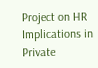Project on HR Implications in Private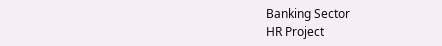Banking Sector
HR Project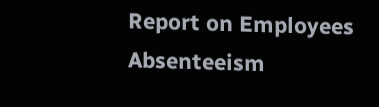Report on Employees Absenteeism